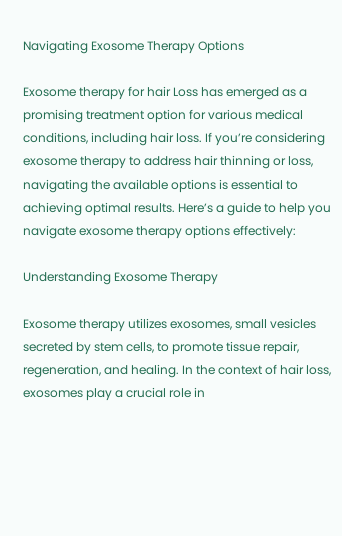Navigating Exosome Therapy Options

Exosome therapy for hair Loss has emerged as a promising treatment option for various medical conditions, including hair loss. If you’re considering exosome therapy to address hair thinning or loss, navigating the available options is essential to achieving optimal results. Here’s a guide to help you navigate exosome therapy options effectively:

Understanding Exosome Therapy

Exosome therapy utilizes exosomes, small vesicles secreted by stem cells, to promote tissue repair, regeneration, and healing. In the context of hair loss, exosomes play a crucial role in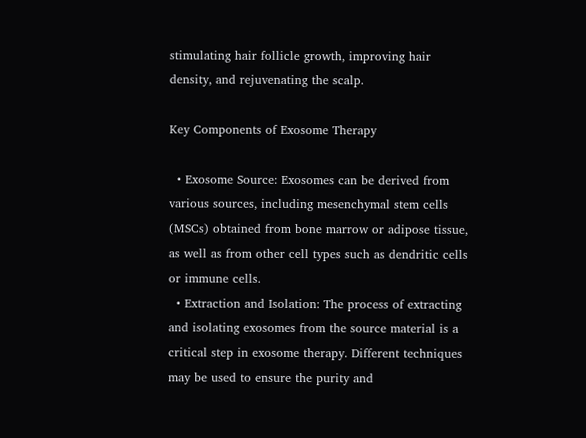stimulating hair follicle growth, improving hair density, and rejuvenating the scalp.

Key Components of Exosome Therapy

  • Exosome Source: Exosomes can be derived from various sources, including mesenchymal stem cells (MSCs) obtained from bone marrow or adipose tissue, as well as from other cell types such as dendritic cells or immune cells.
  • Extraction and Isolation: The process of extracting and isolating exosomes from the source material is a critical step in exosome therapy. Different techniques may be used to ensure the purity and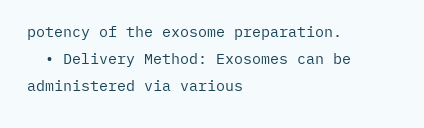potency of the exosome preparation.
  • Delivery Method: Exosomes can be administered via various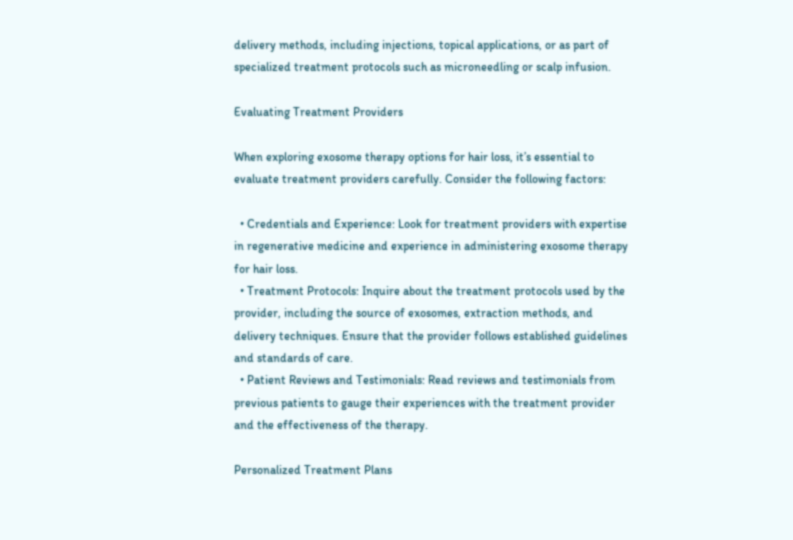delivery methods, including injections, topical applications, or as part of specialized treatment protocols such as microneedling or scalp infusion.

Evaluating Treatment Providers

When exploring exosome therapy options for hair loss, it’s essential to evaluate treatment providers carefully. Consider the following factors:

  • Credentials and Experience: Look for treatment providers with expertise in regenerative medicine and experience in administering exosome therapy for hair loss.
  • Treatment Protocols: Inquire about the treatment protocols used by the provider, including the source of exosomes, extraction methods, and delivery techniques. Ensure that the provider follows established guidelines and standards of care.
  • Patient Reviews and Testimonials: Read reviews and testimonials from previous patients to gauge their experiences with the treatment provider and the effectiveness of the therapy.

Personalized Treatment Plans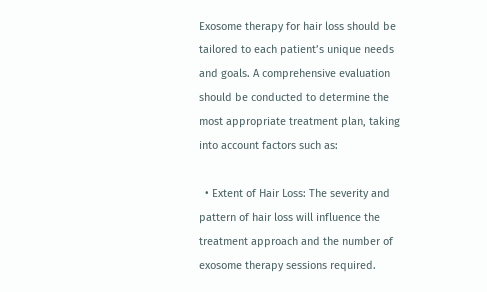Exosome therapy for hair loss should be tailored to each patient’s unique needs and goals. A comprehensive evaluation should be conducted to determine the most appropriate treatment plan, taking into account factors such as:

  • Extent of Hair Loss: The severity and pattern of hair loss will influence the treatment approach and the number of exosome therapy sessions required.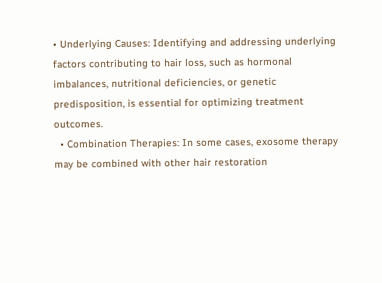• Underlying Causes: Identifying and addressing underlying factors contributing to hair loss, such as hormonal imbalances, nutritional deficiencies, or genetic predisposition, is essential for optimizing treatment outcomes.
  • Combination Therapies: In some cases, exosome therapy may be combined with other hair restoration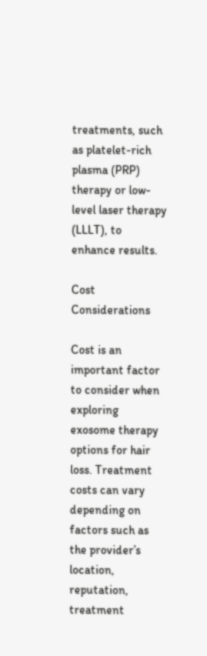treatments, such as platelet-rich plasma (PRP) therapy or low-level laser therapy (LLLT), to enhance results.

Cost Considerations

Cost is an important factor to consider when exploring exosome therapy options for hair loss. Treatment costs can vary depending on factors such as the provider’s location, reputation, treatment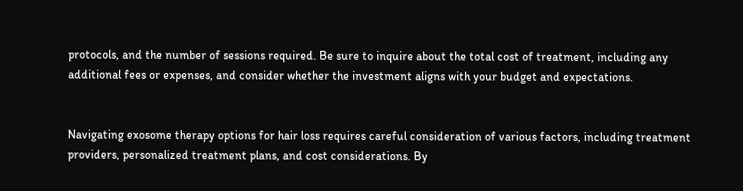protocols, and the number of sessions required. Be sure to inquire about the total cost of treatment, including any additional fees or expenses, and consider whether the investment aligns with your budget and expectations.


Navigating exosome therapy options for hair loss requires careful consideration of various factors, including treatment providers, personalized treatment plans, and cost considerations. By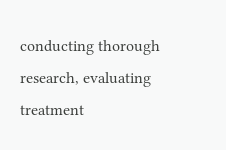conducting thorough research, evaluating treatment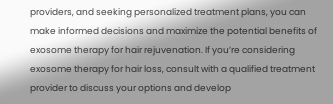providers, and seeking personalized treatment plans, you can make informed decisions and maximize the potential benefits of exosome therapy for hair rejuvenation. If you’re considering exosome therapy for hair loss, consult with a qualified treatment provider to discuss your options and develop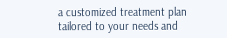a customized treatment plan tailored to your needs and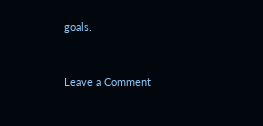goals.


Leave a Comment